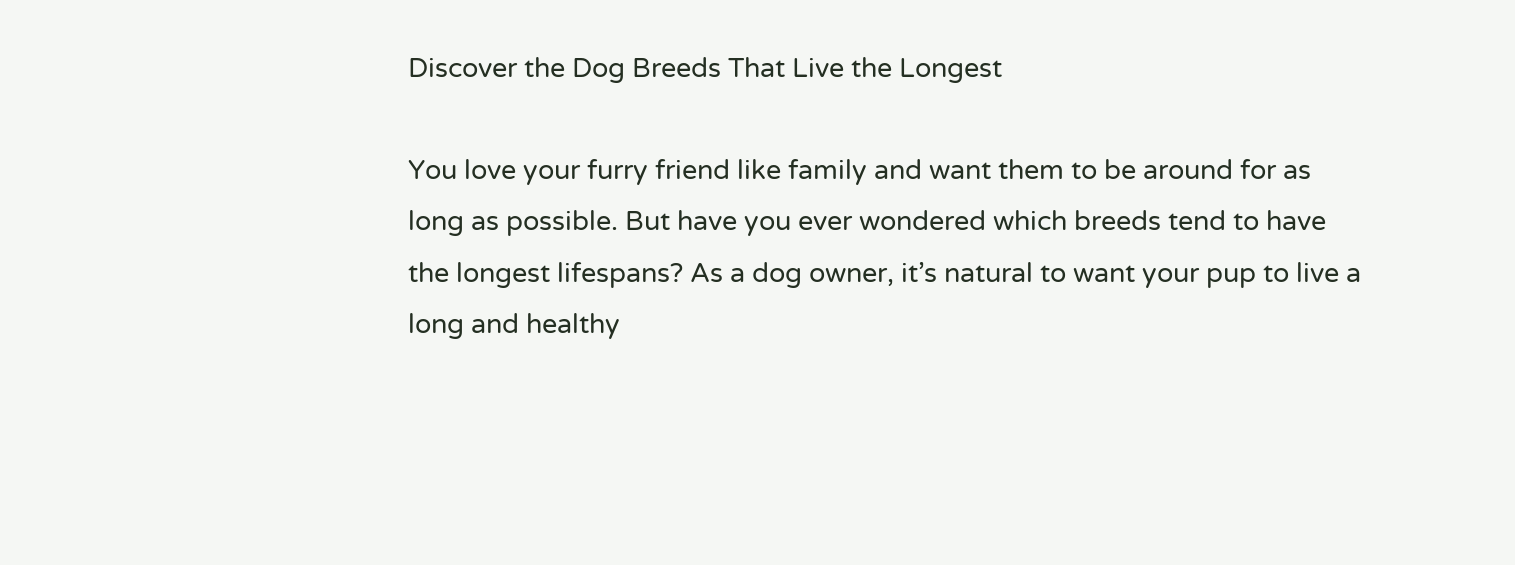Discover the Dog Breeds That Live the Longest

You love your furry friend like family and want them to be around for as long as possible. But have you ever wondered which breeds tend to have the longest lifespans? As a dog owner, it’s natural to want your pup to live a long and healthy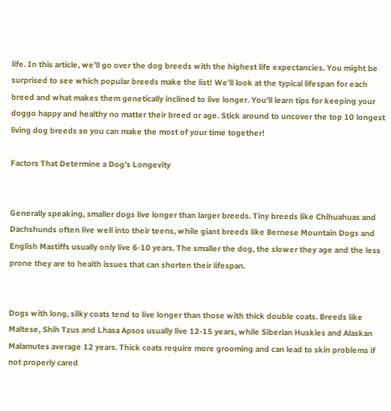life. In this article, we’ll go over the dog breeds with the highest life expectancies. You might be surprised to see which popular breeds make the list! We’ll look at the typical lifespan for each breed and what makes them genetically inclined to live longer. You’ll learn tips for keeping your doggo happy and healthy no matter their breed or age. Stick around to uncover the top 10 longest living dog breeds so you can make the most of your time together!

Factors That Determine a Dog’s Longevity


Generally speaking, smaller dogs live longer than larger breeds. Tiny breeds like Chihuahuas and Dachshunds often live well into their teens, while giant breeds like Bernese Mountain Dogs and English Mastiffs usually only live 6-10 years. The smaller the dog, the slower they age and the less prone they are to health issues that can shorten their lifespan.


Dogs with long, silky coats tend to live longer than those with thick double coats. Breeds like Maltese, Shih Tzus and Lhasa Apsos usually live 12-15 years, while Siberian Huskies and Alaskan Malamutes average 12 years. Thick coats require more grooming and can lead to skin problems if not properly cared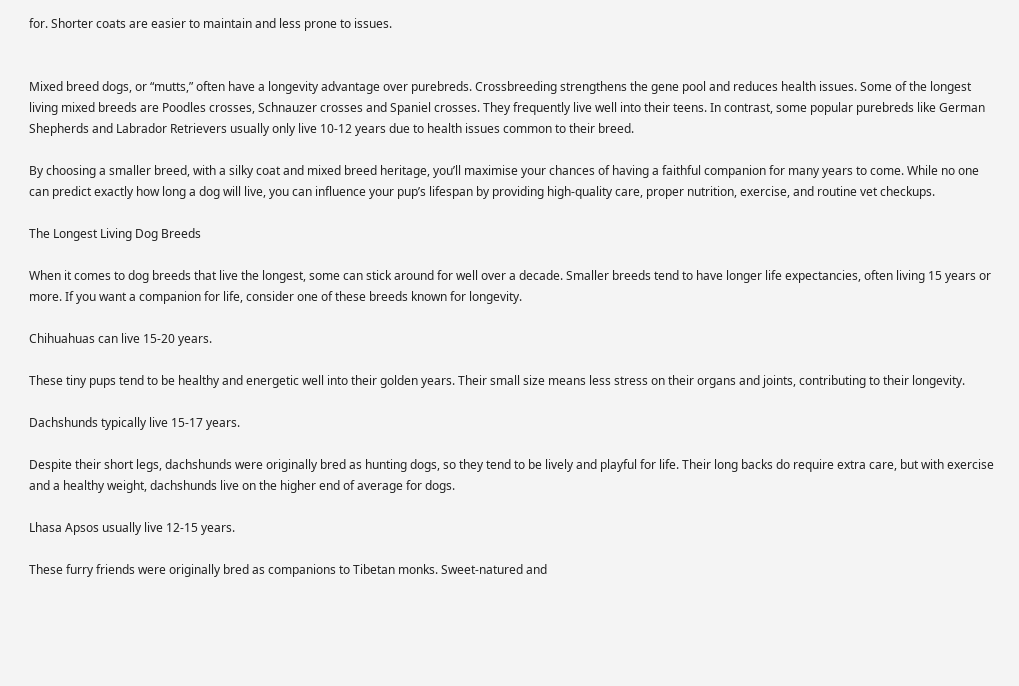for. Shorter coats are easier to maintain and less prone to issues.


Mixed breed dogs, or “mutts,” often have a longevity advantage over purebreds. Crossbreeding strengthens the gene pool and reduces health issues. Some of the longest living mixed breeds are Poodles crosses, Schnauzer crosses and Spaniel crosses. They frequently live well into their teens. In contrast, some popular purebreds like German Shepherds and Labrador Retrievers usually only live 10-12 years due to health issues common to their breed.

By choosing a smaller breed, with a silky coat and mixed breed heritage, you’ll maximise your chances of having a faithful companion for many years to come. While no one can predict exactly how long a dog will live, you can influence your pup’s lifespan by providing high-quality care, proper nutrition, exercise, and routine vet checkups.

The Longest Living Dog Breeds

When it comes to dog breeds that live the longest, some can stick around for well over a decade. Smaller breeds tend to have longer life expectancies, often living 15 years or more. If you want a companion for life, consider one of these breeds known for longevity.

Chihuahuas can live 15-20 years.

These tiny pups tend to be healthy and energetic well into their golden years. Their small size means less stress on their organs and joints, contributing to their longevity.

Dachshunds typically live 15-17 years.

Despite their short legs, dachshunds were originally bred as hunting dogs, so they tend to be lively and playful for life. Their long backs do require extra care, but with exercise and a healthy weight, dachshunds live on the higher end of average for dogs.

Lhasa Apsos usually live 12-15 years.

These furry friends were originally bred as companions to Tibetan monks. Sweet-natured and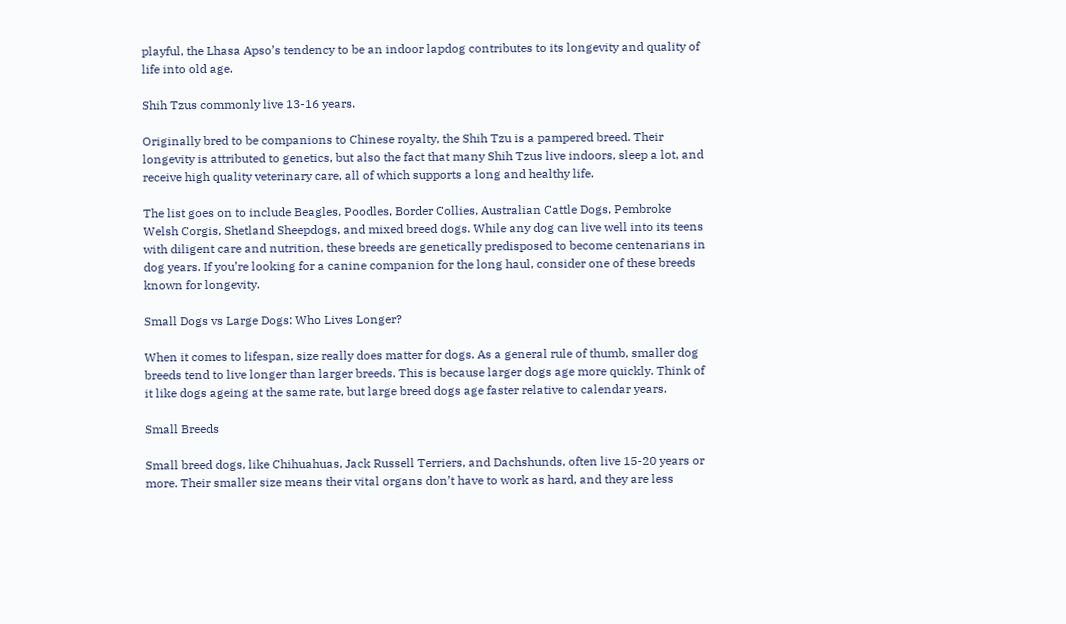playful, the Lhasa Apso’s tendency to be an indoor lapdog contributes to its longevity and quality of life into old age.

Shih Tzus commonly live 13-16 years.

Originally bred to be companions to Chinese royalty, the Shih Tzu is a pampered breed. Their longevity is attributed to genetics, but also the fact that many Shih Tzus live indoors, sleep a lot, and receive high quality veterinary care, all of which supports a long and healthy life.

The list goes on to include Beagles, Poodles, Border Collies, Australian Cattle Dogs, Pembroke Welsh Corgis, Shetland Sheepdogs, and mixed breed dogs. While any dog can live well into its teens with diligent care and nutrition, these breeds are genetically predisposed to become centenarians in dog years. If you’re looking for a canine companion for the long haul, consider one of these breeds known for longevity.

Small Dogs vs Large Dogs: Who Lives Longer?

When it comes to lifespan, size really does matter for dogs. As a general rule of thumb, smaller dog breeds tend to live longer than larger breeds. This is because larger dogs age more quickly. Think of it like dogs ageing at the same rate, but large breed dogs age faster relative to calendar years.

Small Breeds

Small breed dogs, like Chihuahuas, Jack Russell Terriers, and Dachshunds, often live 15-20 years or more. Their smaller size means their vital organs don’t have to work as hard, and they are less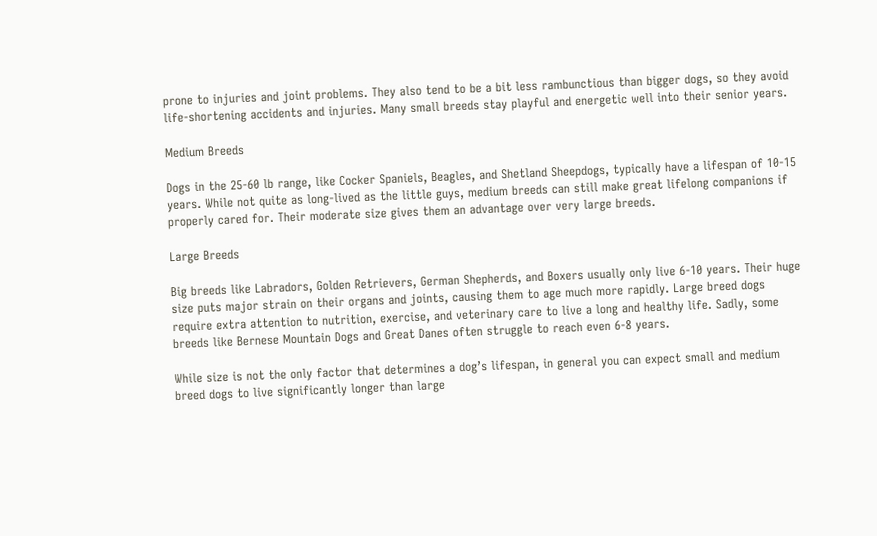prone to injuries and joint problems. They also tend to be a bit less rambunctious than bigger dogs, so they avoid life-shortening accidents and injuries. Many small breeds stay playful and energetic well into their senior years.

Medium Breeds

Dogs in the 25-60 lb range, like Cocker Spaniels, Beagles, and Shetland Sheepdogs, typically have a lifespan of 10-15 years. While not quite as long-lived as the little guys, medium breeds can still make great lifelong companions if properly cared for. Their moderate size gives them an advantage over very large breeds.

Large Breeds

Big breeds like Labradors, Golden Retrievers, German Shepherds, and Boxers usually only live 6-10 years. Their huge size puts major strain on their organs and joints, causing them to age much more rapidly. Large breed dogs require extra attention to nutrition, exercise, and veterinary care to live a long and healthy life. Sadly, some breeds like Bernese Mountain Dogs and Great Danes often struggle to reach even 6-8 years.

While size is not the only factor that determines a dog’s lifespan, in general you can expect small and medium breed dogs to live significantly longer than large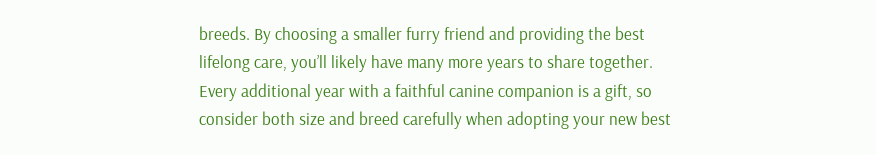breeds. By choosing a smaller furry friend and providing the best lifelong care, you’ll likely have many more years to share together. Every additional year with a faithful canine companion is a gift, so consider both size and breed carefully when adopting your new best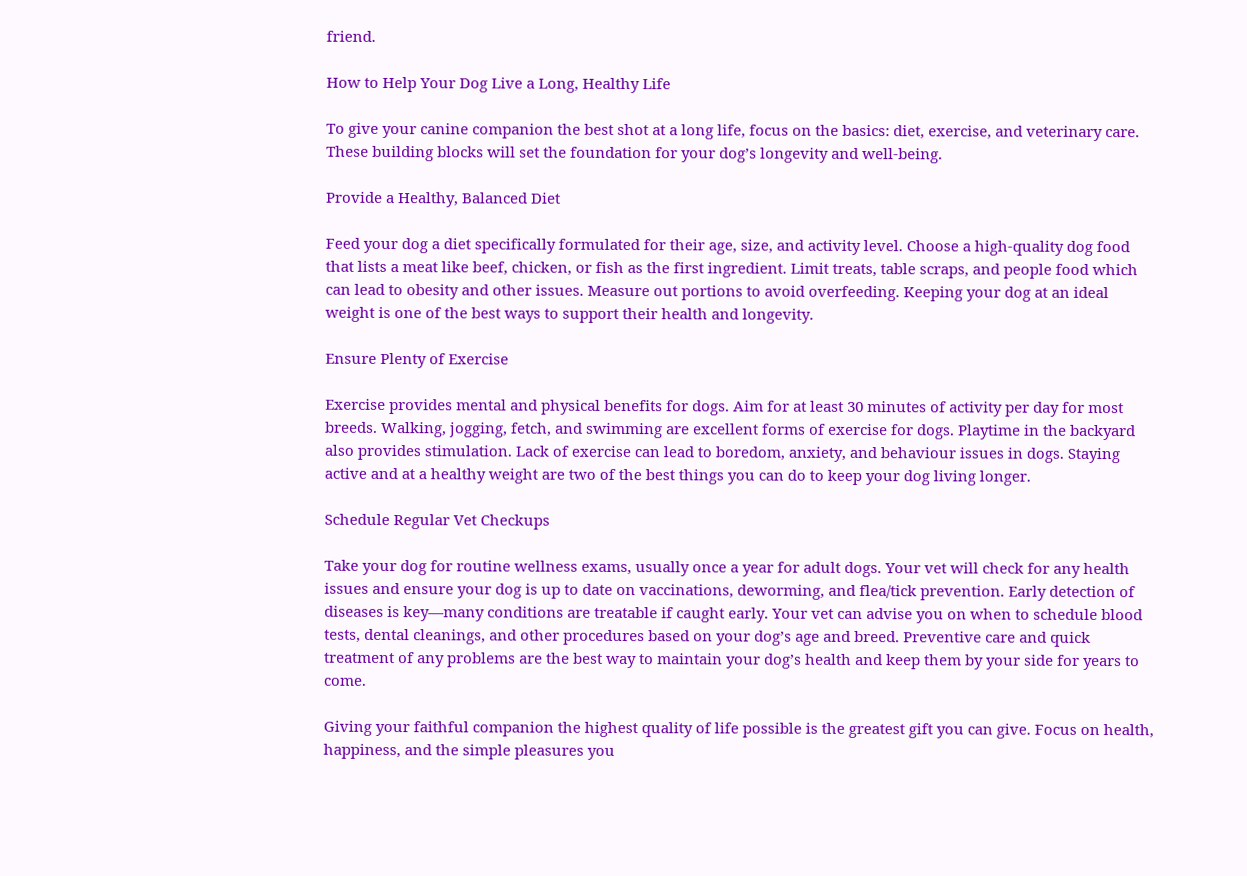friend.

How to Help Your Dog Live a Long, Healthy Life

To give your canine companion the best shot at a long life, focus on the basics: diet, exercise, and veterinary care. These building blocks will set the foundation for your dog’s longevity and well-being.

Provide a Healthy, Balanced Diet

Feed your dog a diet specifically formulated for their age, size, and activity level. Choose a high-quality dog food that lists a meat like beef, chicken, or fish as the first ingredient. Limit treats, table scraps, and people food which can lead to obesity and other issues. Measure out portions to avoid overfeeding. Keeping your dog at an ideal weight is one of the best ways to support their health and longevity.

Ensure Plenty of Exercise

Exercise provides mental and physical benefits for dogs. Aim for at least 30 minutes of activity per day for most breeds. Walking, jogging, fetch, and swimming are excellent forms of exercise for dogs. Playtime in the backyard also provides stimulation. Lack of exercise can lead to boredom, anxiety, and behaviour issues in dogs. Staying active and at a healthy weight are two of the best things you can do to keep your dog living longer.

Schedule Regular Vet Checkups

Take your dog for routine wellness exams, usually once a year for adult dogs. Your vet will check for any health issues and ensure your dog is up to date on vaccinations, deworming, and flea/tick prevention. Early detection of diseases is key—many conditions are treatable if caught early. Your vet can advise you on when to schedule blood tests, dental cleanings, and other procedures based on your dog’s age and breed. Preventive care and quick treatment of any problems are the best way to maintain your dog’s health and keep them by your side for years to come.

Giving your faithful companion the highest quality of life possible is the greatest gift you can give. Focus on health, happiness, and the simple pleasures you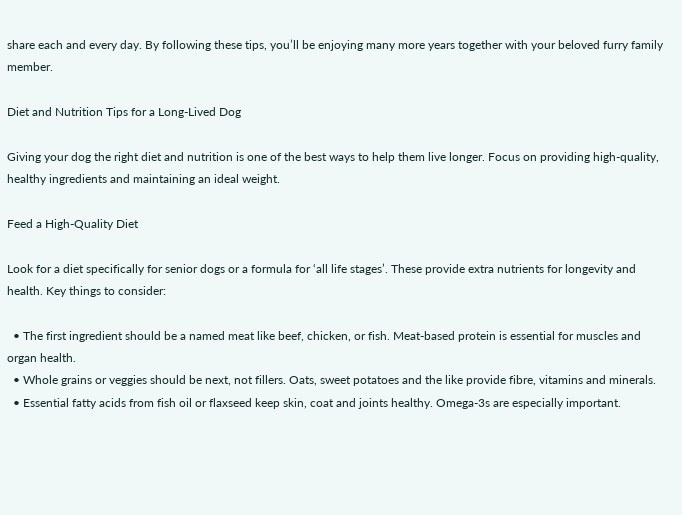share each and every day. By following these tips, you’ll be enjoying many more years together with your beloved furry family member.

Diet and Nutrition Tips for a Long-Lived Dog

Giving your dog the right diet and nutrition is one of the best ways to help them live longer. Focus on providing high-quality, healthy ingredients and maintaining an ideal weight.

Feed a High-Quality Diet

Look for a diet specifically for senior dogs or a formula for ‘all life stages’. These provide extra nutrients for longevity and health. Key things to consider:

  • The first ingredient should be a named meat like beef, chicken, or fish. Meat-based protein is essential for muscles and organ health.
  • Whole grains or veggies should be next, not fillers. Oats, sweet potatoes and the like provide fibre, vitamins and minerals.
  • Essential fatty acids from fish oil or flaxseed keep skin, coat and joints healthy. Omega-3s are especially important.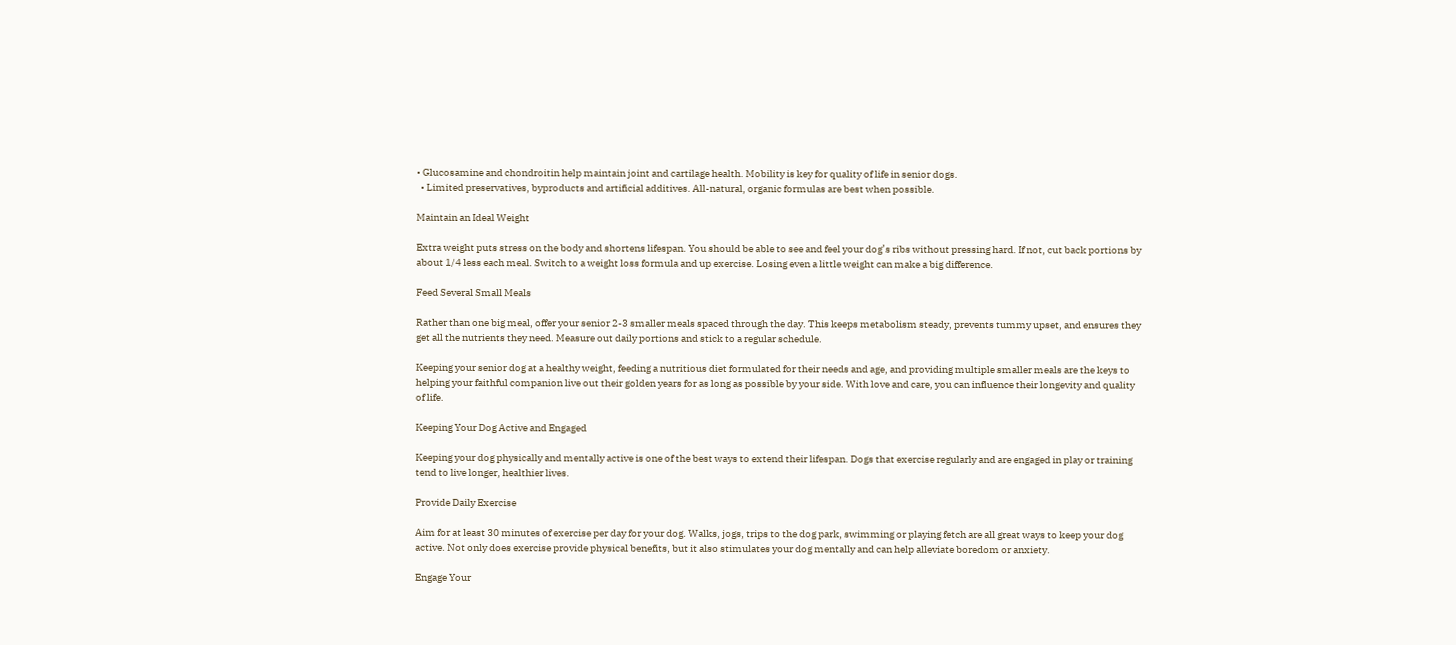• Glucosamine and chondroitin help maintain joint and cartilage health. Mobility is key for quality of life in senior dogs.
  • Limited preservatives, byproducts and artificial additives. All-natural, organic formulas are best when possible.

Maintain an Ideal Weight

Extra weight puts stress on the body and shortens lifespan. You should be able to see and feel your dog’s ribs without pressing hard. If not, cut back portions by about 1/4 less each meal. Switch to a weight loss formula and up exercise. Losing even a little weight can make a big difference.

Feed Several Small Meals

Rather than one big meal, offer your senior 2-3 smaller meals spaced through the day. This keeps metabolism steady, prevents tummy upset, and ensures they get all the nutrients they need. Measure out daily portions and stick to a regular schedule.

Keeping your senior dog at a healthy weight, feeding a nutritious diet formulated for their needs and age, and providing multiple smaller meals are the keys to helping your faithful companion live out their golden years for as long as possible by your side. With love and care, you can influence their longevity and quality of life.

Keeping Your Dog Active and Engaged

Keeping your dog physically and mentally active is one of the best ways to extend their lifespan. Dogs that exercise regularly and are engaged in play or training tend to live longer, healthier lives.

Provide Daily Exercise

Aim for at least 30 minutes of exercise per day for your dog. Walks, jogs, trips to the dog park, swimming or playing fetch are all great ways to keep your dog active. Not only does exercise provide physical benefits, but it also stimulates your dog mentally and can help alleviate boredom or anxiety.

Engage Your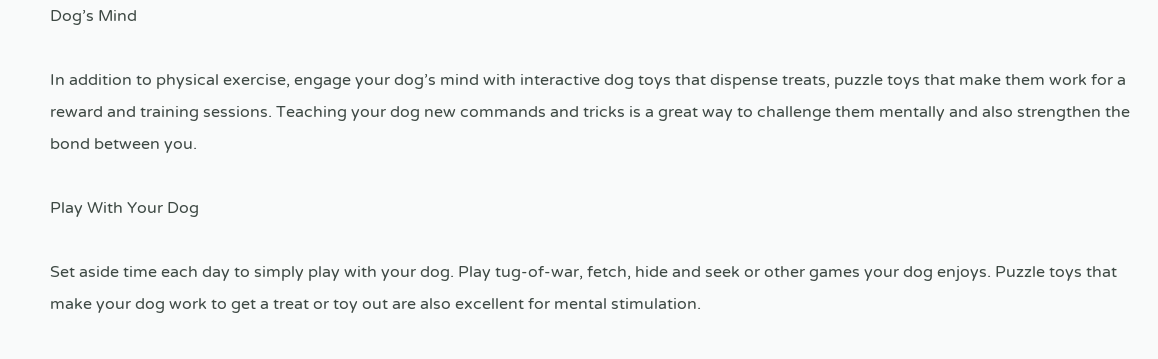Dog’s Mind

In addition to physical exercise, engage your dog’s mind with interactive dog toys that dispense treats, puzzle toys that make them work for a reward and training sessions. Teaching your dog new commands and tricks is a great way to challenge them mentally and also strengthen the bond between you.

Play With Your Dog

Set aside time each day to simply play with your dog. Play tug-of-war, fetch, hide and seek or other games your dog enjoys. Puzzle toys that make your dog work to get a treat or toy out are also excellent for mental stimulation.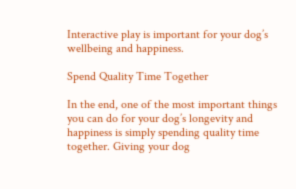Interactive play is important for your dog’s wellbeing and happiness.

Spend Quality Time Together

In the end, one of the most important things you can do for your dog’s longevity and happiness is simply spending quality time together. Giving your dog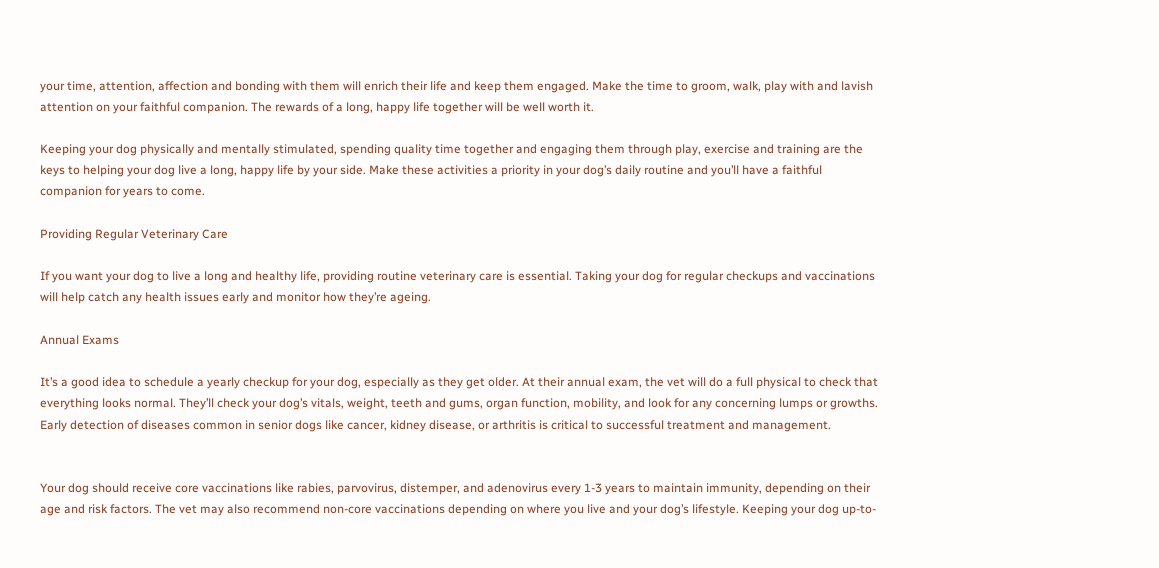your time, attention, affection and bonding with them will enrich their life and keep them engaged. Make the time to groom, walk, play with and lavish attention on your faithful companion. The rewards of a long, happy life together will be well worth it.

Keeping your dog physically and mentally stimulated, spending quality time together and engaging them through play, exercise and training are the keys to helping your dog live a long, happy life by your side. Make these activities a priority in your dog’s daily routine and you’ll have a faithful companion for years to come.

Providing Regular Veterinary Care

If you want your dog to live a long and healthy life, providing routine veterinary care is essential. Taking your dog for regular checkups and vaccinations will help catch any health issues early and monitor how they’re ageing.

Annual Exams

It’s a good idea to schedule a yearly checkup for your dog, especially as they get older. At their annual exam, the vet will do a full physical to check that everything looks normal. They’ll check your dog’s vitals, weight, teeth and gums, organ function, mobility, and look for any concerning lumps or growths. Early detection of diseases common in senior dogs like cancer, kidney disease, or arthritis is critical to successful treatment and management.


Your dog should receive core vaccinations like rabies, parvovirus, distemper, and adenovirus every 1-3 years to maintain immunity, depending on their age and risk factors. The vet may also recommend non-core vaccinations depending on where you live and your dog’s lifestyle. Keeping your dog up-to-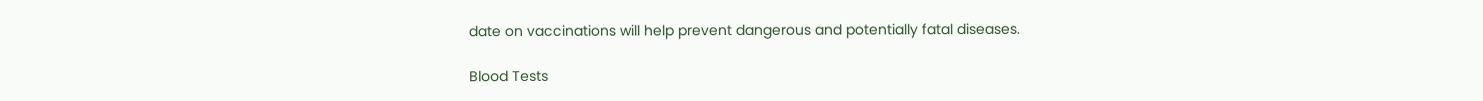date on vaccinations will help prevent dangerous and potentially fatal diseases.

Blood Tests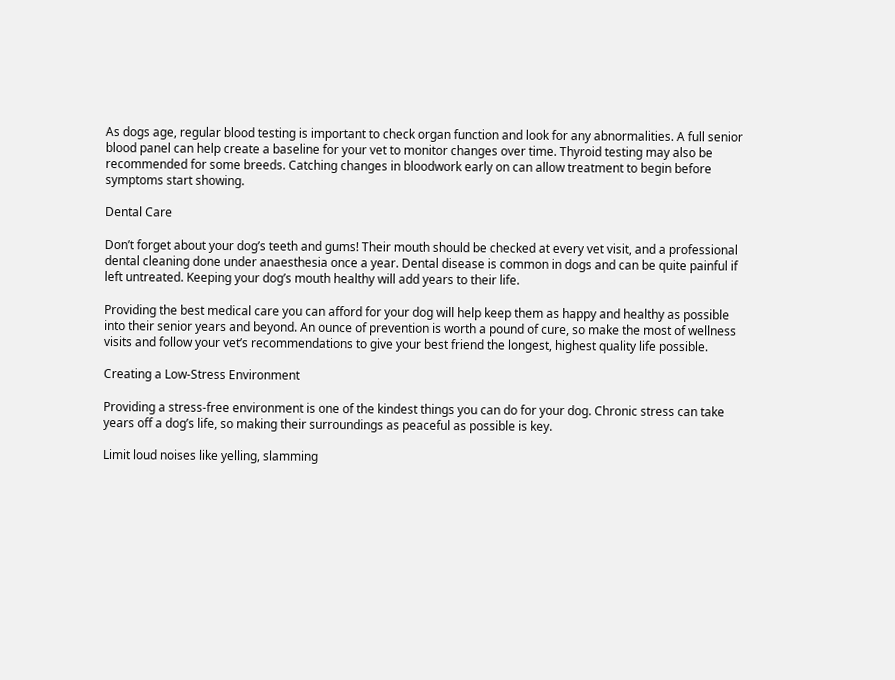As dogs age, regular blood testing is important to check organ function and look for any abnormalities. A full senior blood panel can help create a baseline for your vet to monitor changes over time. Thyroid testing may also be recommended for some breeds. Catching changes in bloodwork early on can allow treatment to begin before symptoms start showing.

Dental Care

Don’t forget about your dog’s teeth and gums! Their mouth should be checked at every vet visit, and a professional dental cleaning done under anaesthesia once a year. Dental disease is common in dogs and can be quite painful if left untreated. Keeping your dog’s mouth healthy will add years to their life.

Providing the best medical care you can afford for your dog will help keep them as happy and healthy as possible into their senior years and beyond. An ounce of prevention is worth a pound of cure, so make the most of wellness visits and follow your vet’s recommendations to give your best friend the longest, highest quality life possible.

Creating a Low-Stress Environment

Providing a stress-free environment is one of the kindest things you can do for your dog. Chronic stress can take years off a dog’s life, so making their surroundings as peaceful as possible is key.

Limit loud noises like yelling, slamming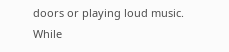doors or playing loud music. While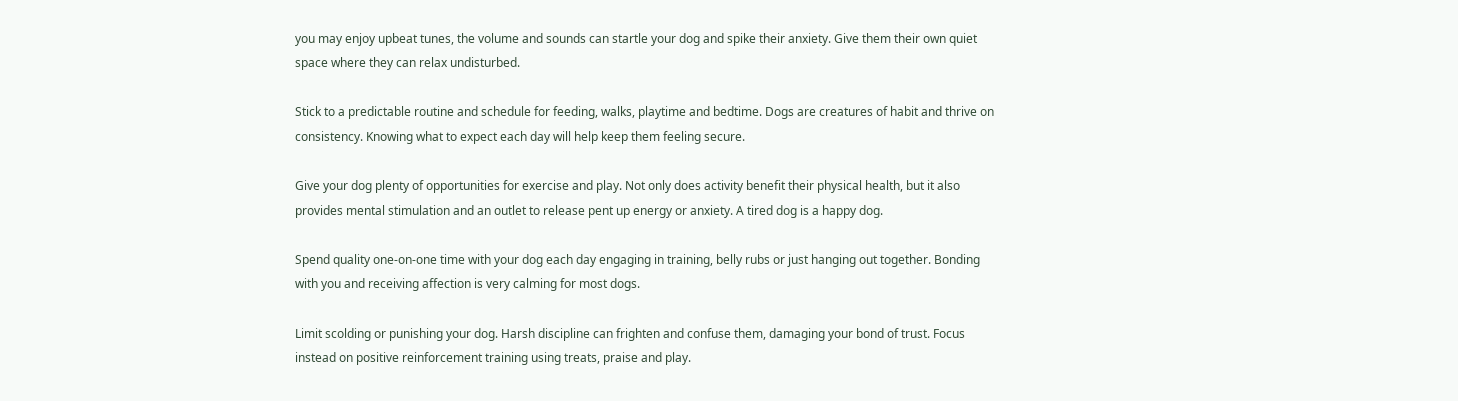you may enjoy upbeat tunes, the volume and sounds can startle your dog and spike their anxiety. Give them their own quiet space where they can relax undisturbed.

Stick to a predictable routine and schedule for feeding, walks, playtime and bedtime. Dogs are creatures of habit and thrive on consistency. Knowing what to expect each day will help keep them feeling secure.

Give your dog plenty of opportunities for exercise and play. Not only does activity benefit their physical health, but it also provides mental stimulation and an outlet to release pent up energy or anxiety. A tired dog is a happy dog.

Spend quality one-on-one time with your dog each day engaging in training, belly rubs or just hanging out together. Bonding with you and receiving affection is very calming for most dogs.

Limit scolding or punishing your dog. Harsh discipline can frighten and confuse them, damaging your bond of trust. Focus instead on positive reinforcement training using treats, praise and play.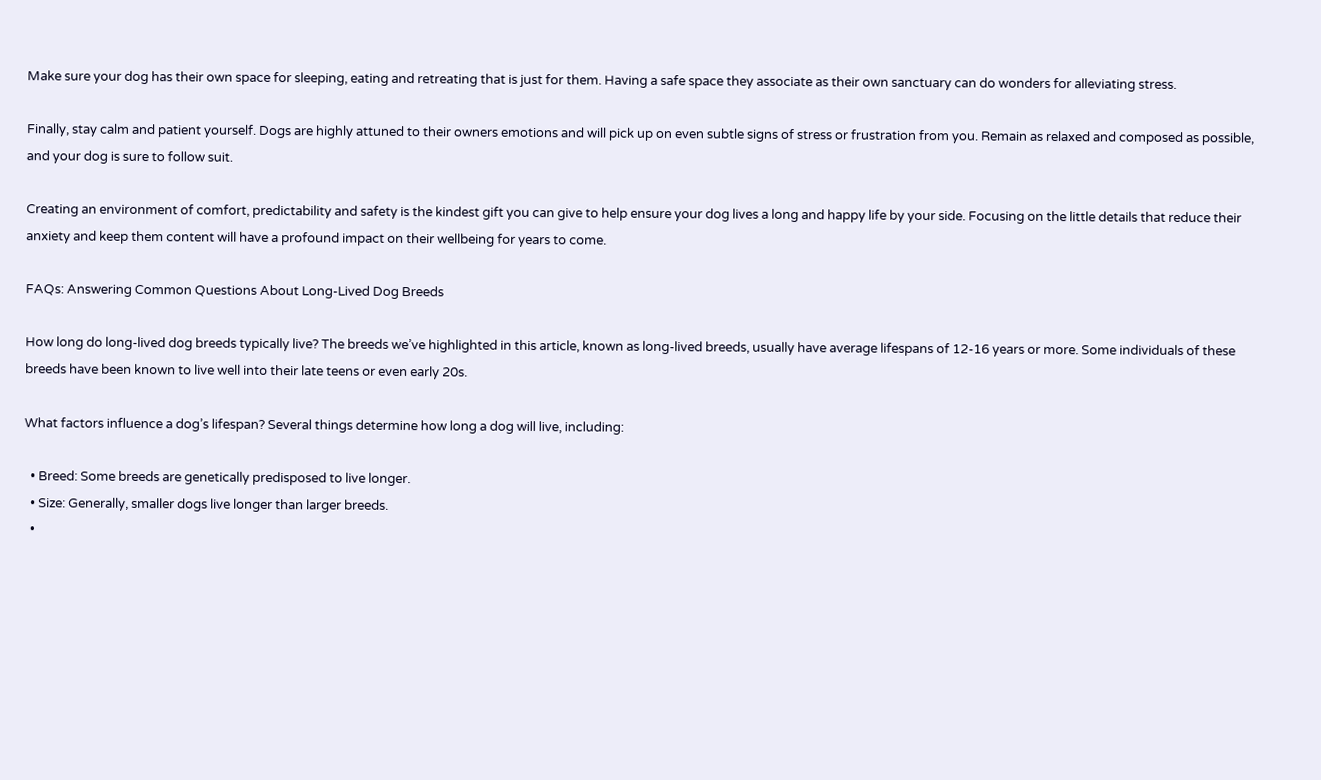Make sure your dog has their own space for sleeping, eating and retreating that is just for them. Having a safe space they associate as their own sanctuary can do wonders for alleviating stress.

Finally, stay calm and patient yourself. Dogs are highly attuned to their owners emotions and will pick up on even subtle signs of stress or frustration from you. Remain as relaxed and composed as possible, and your dog is sure to follow suit.

Creating an environment of comfort, predictability and safety is the kindest gift you can give to help ensure your dog lives a long and happy life by your side. Focusing on the little details that reduce their anxiety and keep them content will have a profound impact on their wellbeing for years to come.

FAQs: Answering Common Questions About Long-Lived Dog Breeds

How long do long-lived dog breeds typically live? The breeds we’ve highlighted in this article, known as long-lived breeds, usually have average lifespans of 12-16 years or more. Some individuals of these breeds have been known to live well into their late teens or even early 20s.

What factors influence a dog’s lifespan? Several things determine how long a dog will live, including:

  • Breed: Some breeds are genetically predisposed to live longer.
  • Size: Generally, smaller dogs live longer than larger breeds.
  •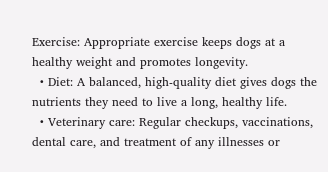Exercise: Appropriate exercise keeps dogs at a healthy weight and promotes longevity.
  • Diet: A balanced, high-quality diet gives dogs the nutrients they need to live a long, healthy life.
  • Veterinary care: Regular checkups, vaccinations, dental care, and treatment of any illnesses or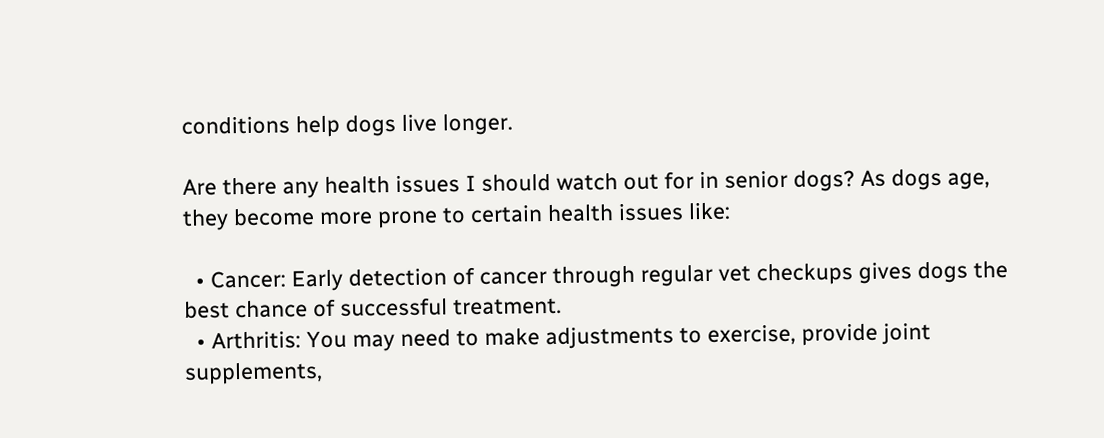conditions help dogs live longer.

Are there any health issues I should watch out for in senior dogs? As dogs age, they become more prone to certain health issues like:

  • Cancer: Early detection of cancer through regular vet checkups gives dogs the best chance of successful treatment.
  • Arthritis: You may need to make adjustments to exercise, provide joint supplements,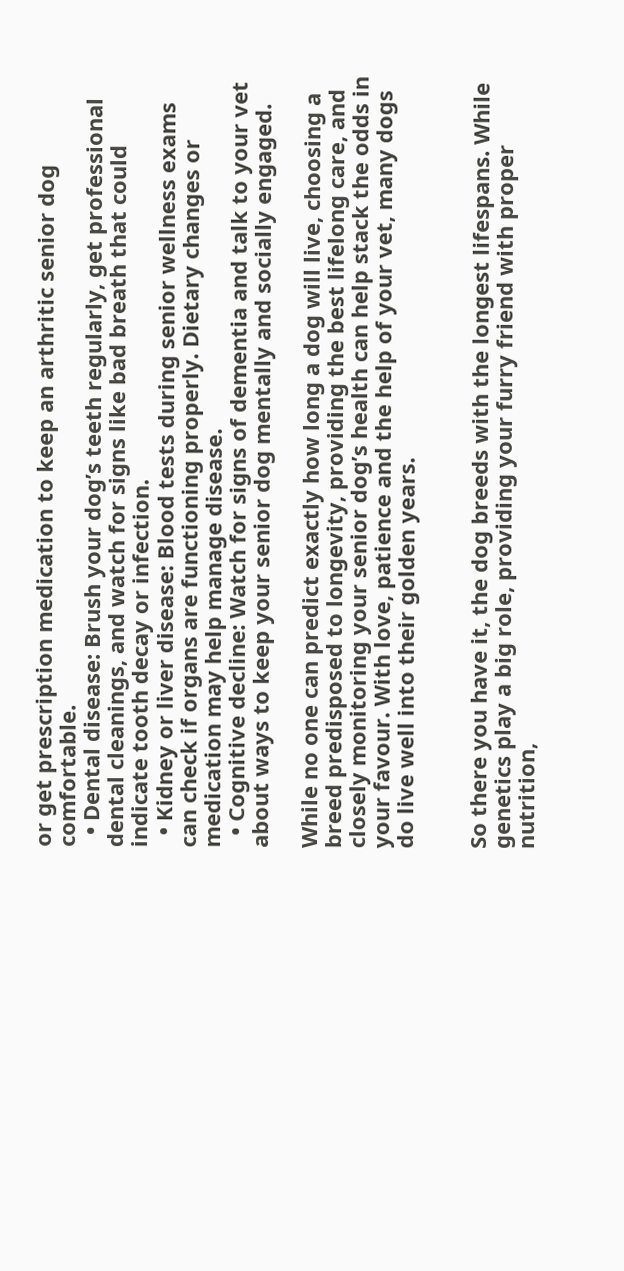or get prescription medication to keep an arthritic senior dog comfortable.
  • Dental disease: Brush your dog’s teeth regularly, get professional dental cleanings, and watch for signs like bad breath that could indicate tooth decay or infection.
  • Kidney or liver disease: Blood tests during senior wellness exams can check if organs are functioning properly. Dietary changes or medication may help manage disease.
  • Cognitive decline: Watch for signs of dementia and talk to your vet about ways to keep your senior dog mentally and socially engaged.

While no one can predict exactly how long a dog will live, choosing a breed predisposed to longevity, providing the best lifelong care, and closely monitoring your senior dog’s health can help stack the odds in your favour. With love, patience and the help of your vet, many dogs do live well into their golden years.


So there you have it, the dog breeds with the longest lifespans. While genetics play a big role, providing your furry friend with proper nutrition,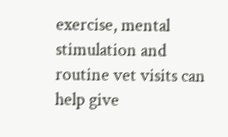exercise, mental stimulation and routine vet visits can help give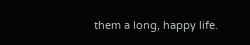them a long, happy life.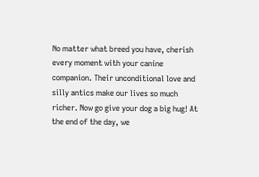No matter what breed you have, cherish every moment with your canine companion. Their unconditional love and silly antics make our lives so much richer. Now go give your dog a big hug! At the end of the day, we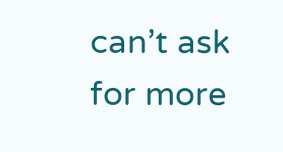can’t ask for more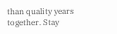than quality years together. Stay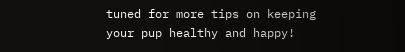tuned for more tips on keeping your pup healthy and happy!